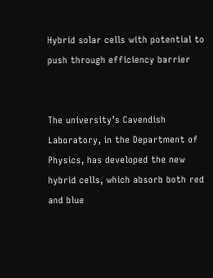Hybrid solar cells with potential to push through efficiency barrier


The university’s Cavendish Laboratory, in the Department of Physics, has developed the new hybrid cells, which absorb both red and blue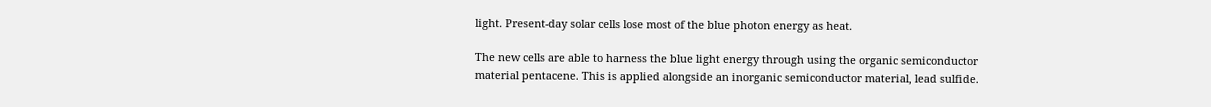light. Present-day solar cells lose most of the blue photon energy as heat.

The new cells are able to harness the blue light energy through using the organic semiconductor material pentacene. This is applied alongside an inorganic semiconductor material, lead sulfide.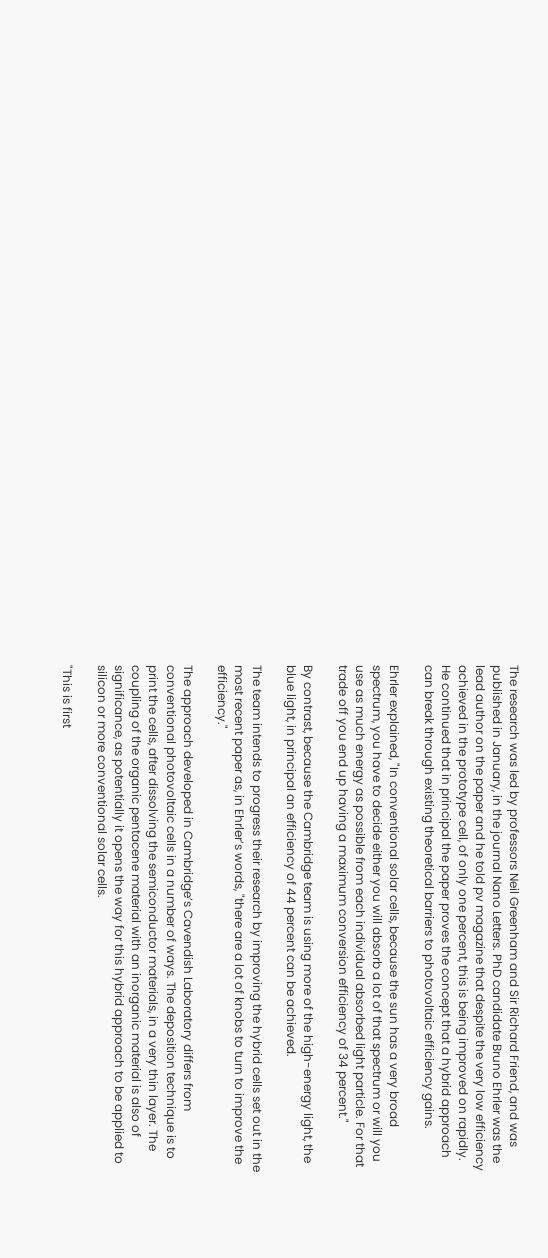The research was led by professors Neil Greenham and Sir Richard Friend, and was published in January, in the journal Nano Letters. PhD candidate Bruno Ehrler was the lead author on the paper and he told pv magazine that despite the very low efficiency achieved in the prototype cell, of only one percent, this is being improved on rapidly. He continued that in principal the paper proves the concept that a hybrid approach can break through existing theoretical barriers to photovoltaic efficiency gains.

Ehrler explained, "In conventional solar cells, because the sun has a very broad spectrum, you have to decide either you will absorb a lot of that spectrum or will you use as much energy as possible from each individual absorbed light particle. For that trade off you end up having a maximum conversion efficiency of 34 percent."

By contrast, because the Cambridge team is using more of the high-energy light, the blue light, in principal an efficiency of 44 percent can be achieved.

The team intends to progress their research by improving the hybrid cells set out in the most recent paper as, in Ehrler’s words, "there are a lot of knobs to turn to improve the efficiency."

The approach developed in Cambridge’s Cavendish Laboratory differs from conventional photovoltaic cells in a number of ways. The deposition technique is to print the cells, after dissolving the semiconductor materials, in a very thin layer. The coupling of the organic pentacene material with an inorganic material is also of significance, as potentially it opens the way for this hybrid approach to be applied to silicon or more conventional solar cells.

"This is first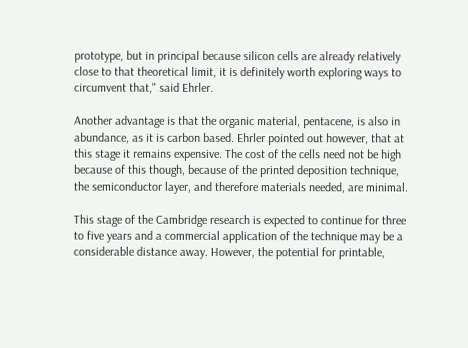prototype, but in principal because silicon cells are already relatively close to that theoretical limit, it is definitely worth exploring ways to circumvent that," said Ehrler.

Another advantage is that the organic material, pentacene, is also in abundance, as it is carbon based. Ehrler pointed out however, that at this stage it remains expensive. The cost of the cells need not be high because of this though, because of the printed deposition technique, the semiconductor layer, and therefore materials needed, are minimal.

This stage of the Cambridge research is expected to continue for three to five years and a commercial application of the technique may be a considerable distance away. However, the potential for printable,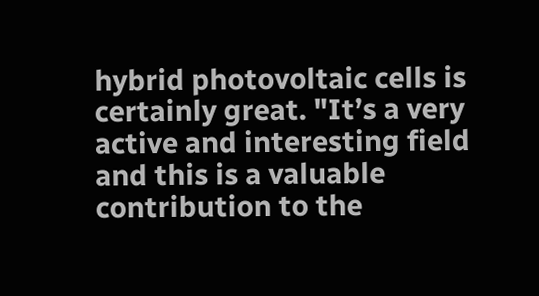hybrid photovoltaic cells is certainly great. "It’s a very active and interesting field and this is a valuable contribution to the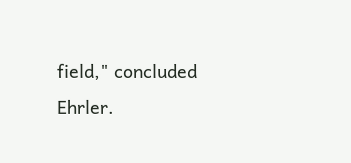field," concluded Ehrler.